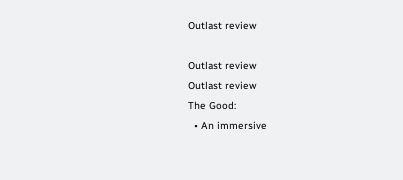Outlast review

Outlast review
Outlast review
The Good:
  • An immersive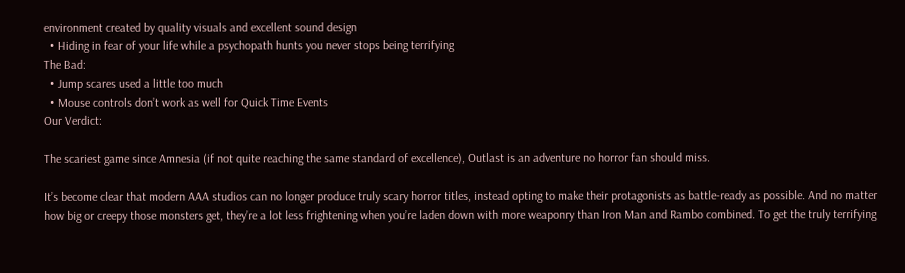environment created by quality visuals and excellent sound design
  • Hiding in fear of your life while a psychopath hunts you never stops being terrifying
The Bad:
  • Jump scares used a little too much
  • Mouse controls don’t work as well for Quick Time Events
Our Verdict:

The scariest game since Amnesia (if not quite reaching the same standard of excellence), Outlast is an adventure no horror fan should miss.

It’s become clear that modern AAA studios can no longer produce truly scary horror titles, instead opting to make their protagonists as battle-ready as possible. And no matter how big or creepy those monsters get, they’re a lot less frightening when you’re laden down with more weaponry than Iron Man and Rambo combined. To get the truly terrifying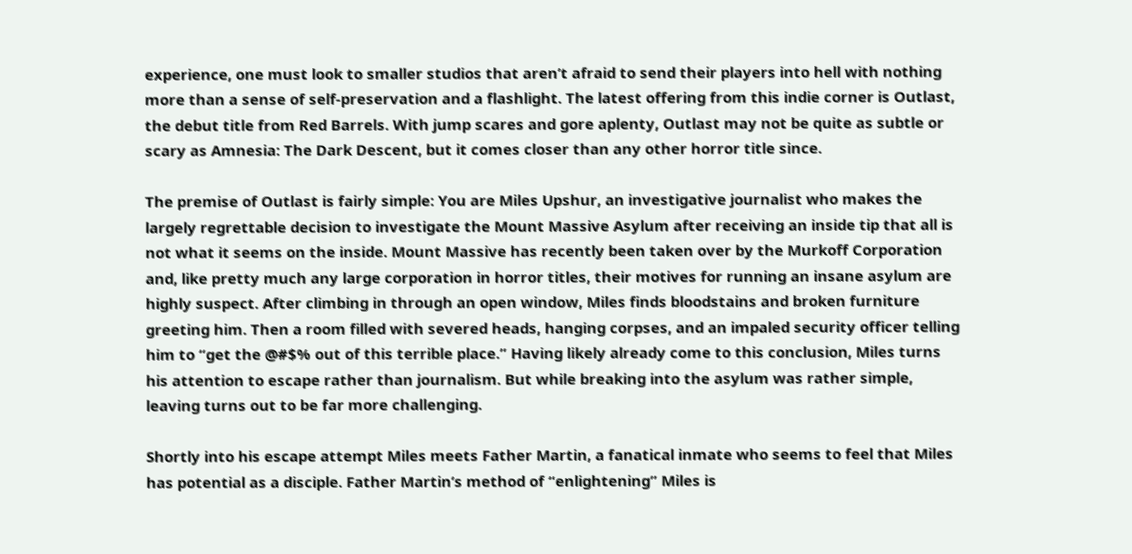experience, one must look to smaller studios that aren’t afraid to send their players into hell with nothing more than a sense of self-preservation and a flashlight. The latest offering from this indie corner is Outlast, the debut title from Red Barrels. With jump scares and gore aplenty, Outlast may not be quite as subtle or scary as Amnesia: The Dark Descent, but it comes closer than any other horror title since.

The premise of Outlast is fairly simple: You are Miles Upshur, an investigative journalist who makes the largely regrettable decision to investigate the Mount Massive Asylum after receiving an inside tip that all is not what it seems on the inside. Mount Massive has recently been taken over by the Murkoff Corporation and, like pretty much any large corporation in horror titles, their motives for running an insane asylum are highly suspect. After climbing in through an open window, Miles finds bloodstains and broken furniture greeting him. Then a room filled with severed heads, hanging corpses, and an impaled security officer telling him to “get the @#$% out of this terrible place.” Having likely already come to this conclusion, Miles turns his attention to escape rather than journalism. But while breaking into the asylum was rather simple, leaving turns out to be far more challenging.

Shortly into his escape attempt Miles meets Father Martin, a fanatical inmate who seems to feel that Miles has potential as a disciple. Father Martin’s method of “enlightening” Miles is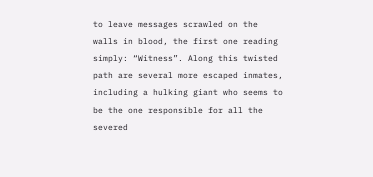to leave messages scrawled on the walls in blood, the first one reading simply: “Witness”. Along this twisted path are several more escaped inmates, including a hulking giant who seems to be the one responsible for all the severed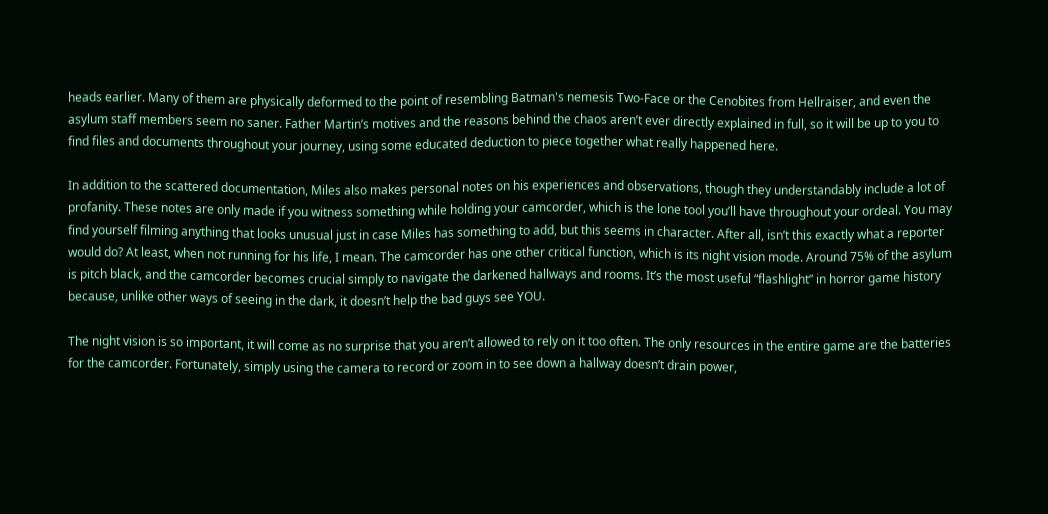heads earlier. Many of them are physically deformed to the point of resembling Batman's nemesis Two-Face or the Cenobites from Hellraiser, and even the asylum staff members seem no saner. Father Martin’s motives and the reasons behind the chaos aren’t ever directly explained in full, so it will be up to you to find files and documents throughout your journey, using some educated deduction to piece together what really happened here.

In addition to the scattered documentation, Miles also makes personal notes on his experiences and observations, though they understandably include a lot of profanity. These notes are only made if you witness something while holding your camcorder, which is the lone tool you’ll have throughout your ordeal. You may find yourself filming anything that looks unusual just in case Miles has something to add, but this seems in character. After all, isn’t this exactly what a reporter would do? At least, when not running for his life, I mean. The camcorder has one other critical function, which is its night vision mode. Around 75% of the asylum is pitch black, and the camcorder becomes crucial simply to navigate the darkened hallways and rooms. It’s the most useful “flashlight” in horror game history because, unlike other ways of seeing in the dark, it doesn’t help the bad guys see YOU.

The night vision is so important, it will come as no surprise that you aren’t allowed to rely on it too often. The only resources in the entire game are the batteries for the camcorder. Fortunately, simply using the camera to record or zoom in to see down a hallway doesn’t drain power,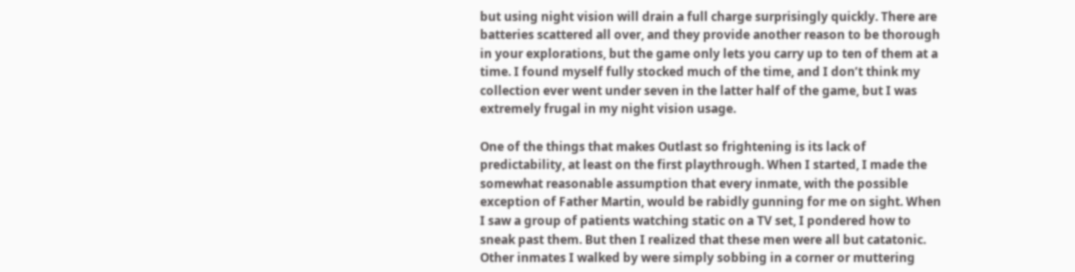but using night vision will drain a full charge surprisingly quickly. There are batteries scattered all over, and they provide another reason to be thorough in your explorations, but the game only lets you carry up to ten of them at a time. I found myself fully stocked much of the time, and I don’t think my collection ever went under seven in the latter half of the game, but I was extremely frugal in my night vision usage.

One of the things that makes Outlast so frightening is its lack of predictability, at least on the first playthrough. When I started, I made the somewhat reasonable assumption that every inmate, with the possible exception of Father Martin, would be rabidly gunning for me on sight. When I saw a group of patients watching static on a TV set, I pondered how to sneak past them. But then I realized that these men were all but catatonic. Other inmates I walked by were simply sobbing in a corner or muttering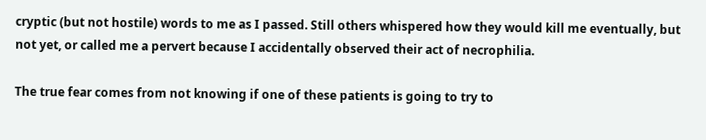cryptic (but not hostile) words to me as I passed. Still others whispered how they would kill me eventually, but not yet, or called me a pervert because I accidentally observed their act of necrophilia.

The true fear comes from not knowing if one of these patients is going to try to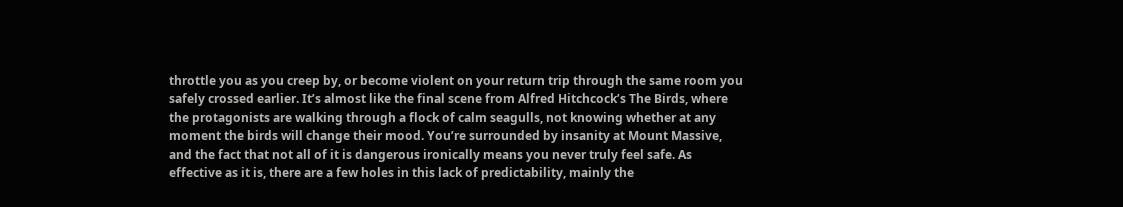throttle you as you creep by, or become violent on your return trip through the same room you safely crossed earlier. It’s almost like the final scene from Alfred Hitchcock’s The Birds, where the protagonists are walking through a flock of calm seagulls, not knowing whether at any moment the birds will change their mood. You’re surrounded by insanity at Mount Massive, and the fact that not all of it is dangerous ironically means you never truly feel safe. As effective as it is, there are a few holes in this lack of predictability, mainly the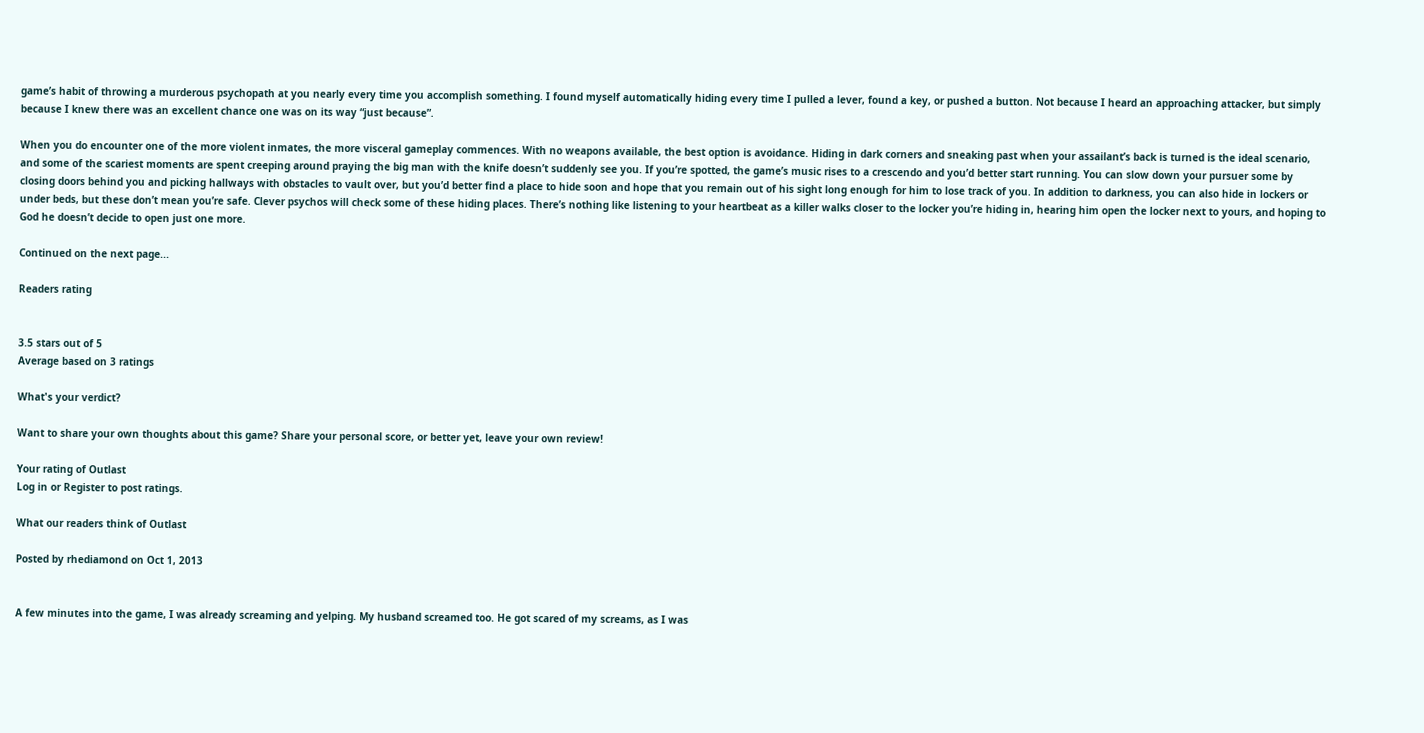game’s habit of throwing a murderous psychopath at you nearly every time you accomplish something. I found myself automatically hiding every time I pulled a lever, found a key, or pushed a button. Not because I heard an approaching attacker, but simply because I knew there was an excellent chance one was on its way “just because”.

When you do encounter one of the more violent inmates, the more visceral gameplay commences. With no weapons available, the best option is avoidance. Hiding in dark corners and sneaking past when your assailant’s back is turned is the ideal scenario, and some of the scariest moments are spent creeping around praying the big man with the knife doesn’t suddenly see you. If you’re spotted, the game’s music rises to a crescendo and you’d better start running. You can slow down your pursuer some by closing doors behind you and picking hallways with obstacles to vault over, but you’d better find a place to hide soon and hope that you remain out of his sight long enough for him to lose track of you. In addition to darkness, you can also hide in lockers or under beds, but these don’t mean you’re safe. Clever psychos will check some of these hiding places. There’s nothing like listening to your heartbeat as a killer walks closer to the locker you’re hiding in, hearing him open the locker next to yours, and hoping to God he doesn’t decide to open just one more.

Continued on the next page...

Readers rating


3.5 stars out of 5
Average based on 3 ratings

What's your verdict?

Want to share your own thoughts about this game? Share your personal score, or better yet, leave your own review!

Your rating of Outlast
Log in or Register to post ratings.

What our readers think of Outlast

Posted by rhediamond on Oct 1, 2013


A few minutes into the game, I was already screaming and yelping. My husband screamed too. He got scared of my screams, as I was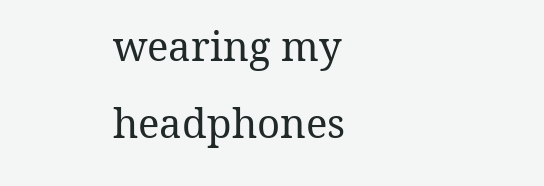wearing my headphones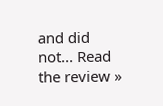and did not... Read the review »